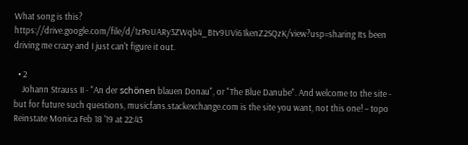What song is this? https://drive.google.com/file/d/1zPoUARy3ZWqb4_Btv9UVi61kenZ2SQzK/view?usp=sharing Its been driving me crazy and I just can't figure it out.

  • 2
    Johann Strauss II - "An der schönen blauen Donau", or "The Blue Danube". And welcome to the site - but for future such questions, musicfans.stackexchange.com is the site you want, not this one! – topo Reinstate Monica Feb 18 '19 at 22:43